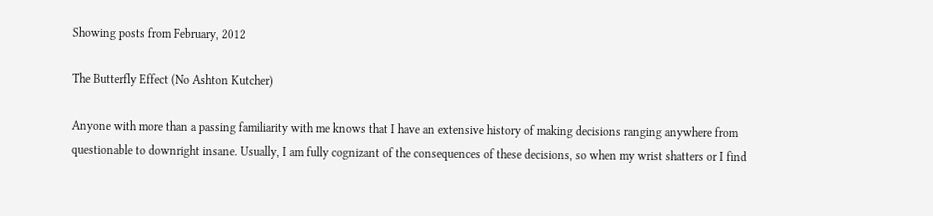Showing posts from February, 2012

The Butterfly Effect (No Ashton Kutcher)

Anyone with more than a passing familiarity with me knows that I have an extensive history of making decisions ranging anywhere from questionable to downright insane. Usually, I am fully cognizant of the consequences of these decisions, so when my wrist shatters or I find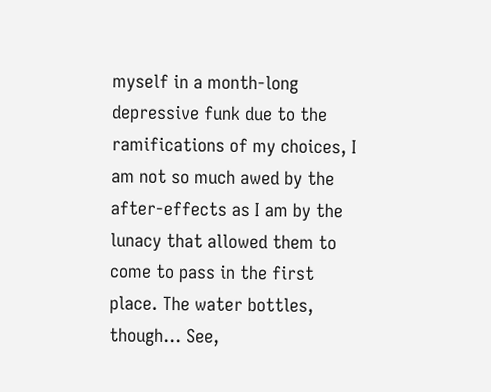myself in a month-long depressive funk due to the ramifications of my choices, I am not so much awed by the after-effects as I am by the lunacy that allowed them to come to pass in the first place. The water bottles, though… See,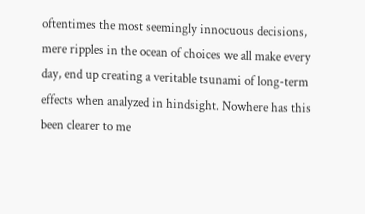oftentimes the most seemingly innocuous decisions, mere ripples in the ocean of choices we all make every day, end up creating a veritable tsunami of long-term effects when analyzed in hindsight. Nowhere has this been clearer to me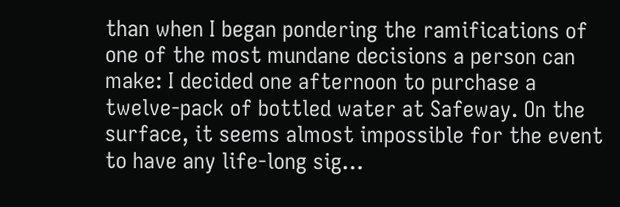than when I began pondering the ramifications of one of the most mundane decisions a person can make: I decided one afternoon to purchase a twelve-pack of bottled water at Safeway. On the surface, it seems almost impossible for the event to have any life-long sig…